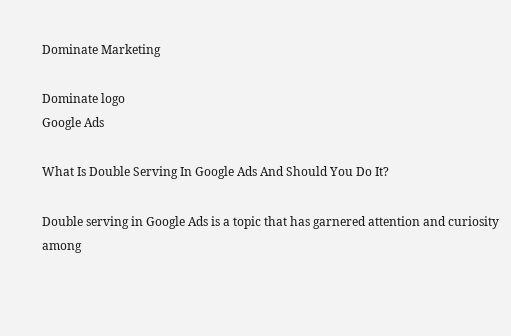Dominate Marketing

Dominate logo
Google Ads

What Is Double Serving In Google Ads And Should You Do It?

Double serving in Google Ads is a topic that has garnered attention and curiosity among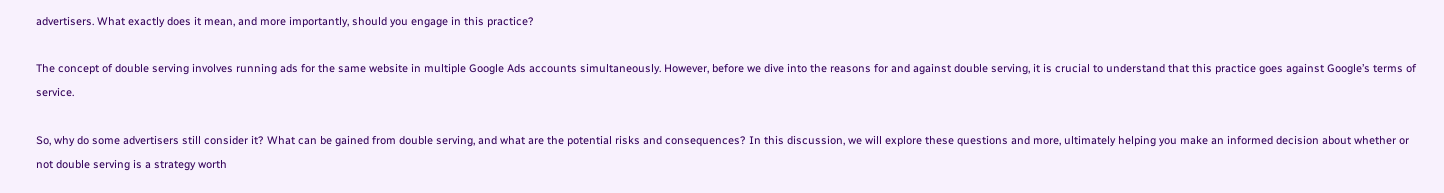advertisers. What exactly does it mean, and more importantly, should you engage in this practice?

The concept of double serving involves running ads for the same website in multiple Google Ads accounts simultaneously. However, before we dive into the reasons for and against double serving, it is crucial to understand that this practice goes against Google’s terms of service.

So, why do some advertisers still consider it? What can be gained from double serving, and what are the potential risks and consequences? In this discussion, we will explore these questions and more, ultimately helping you make an informed decision about whether or not double serving is a strategy worth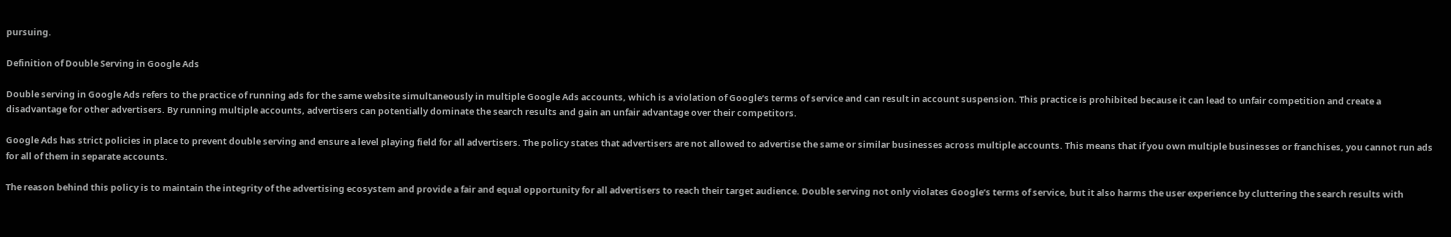pursuing.

Definition of Double Serving in Google Ads

Double serving in Google Ads refers to the practice of running ads for the same website simultaneously in multiple Google Ads accounts, which is a violation of Google’s terms of service and can result in account suspension. This practice is prohibited because it can lead to unfair competition and create a disadvantage for other advertisers. By running multiple accounts, advertisers can potentially dominate the search results and gain an unfair advantage over their competitors.

Google Ads has strict policies in place to prevent double serving and ensure a level playing field for all advertisers. The policy states that advertisers are not allowed to advertise the same or similar businesses across multiple accounts. This means that if you own multiple businesses or franchises, you cannot run ads for all of them in separate accounts.

The reason behind this policy is to maintain the integrity of the advertising ecosystem and provide a fair and equal opportunity for all advertisers to reach their target audience. Double serving not only violates Google’s terms of service, but it also harms the user experience by cluttering the search results with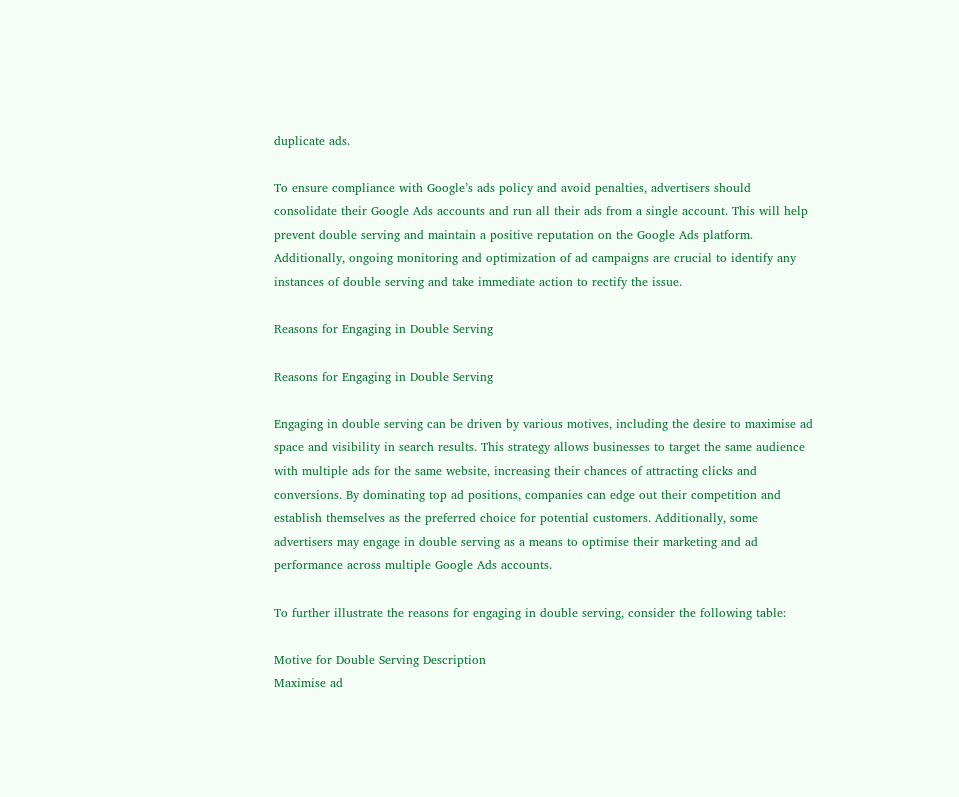duplicate ads.

To ensure compliance with Google’s ads policy and avoid penalties, advertisers should consolidate their Google Ads accounts and run all their ads from a single account. This will help prevent double serving and maintain a positive reputation on the Google Ads platform. Additionally, ongoing monitoring and optimization of ad campaigns are crucial to identify any instances of double serving and take immediate action to rectify the issue.

Reasons for Engaging in Double Serving

Reasons for Engaging in Double Serving

Engaging in double serving can be driven by various motives, including the desire to maximise ad space and visibility in search results. This strategy allows businesses to target the same audience with multiple ads for the same website, increasing their chances of attracting clicks and conversions. By dominating top ad positions, companies can edge out their competition and establish themselves as the preferred choice for potential customers. Additionally, some advertisers may engage in double serving as a means to optimise their marketing and ad performance across multiple Google Ads accounts.

To further illustrate the reasons for engaging in double serving, consider the following table:

Motive for Double Serving Description
Maximise ad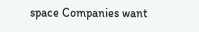space Companies want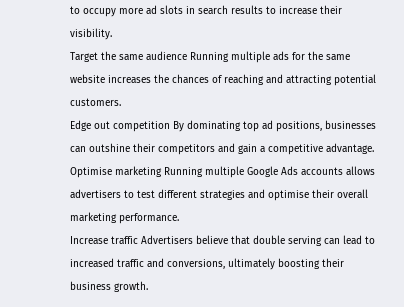to occupy more ad slots in search results to increase their visibility.
Target the same audience Running multiple ads for the same website increases the chances of reaching and attracting potential customers.
Edge out competition By dominating top ad positions, businesses can outshine their competitors and gain a competitive advantage.
Optimise marketing Running multiple Google Ads accounts allows advertisers to test different strategies and optimise their overall marketing performance.
Increase traffic Advertisers believe that double serving can lead to increased traffic and conversions, ultimately boosting their business growth.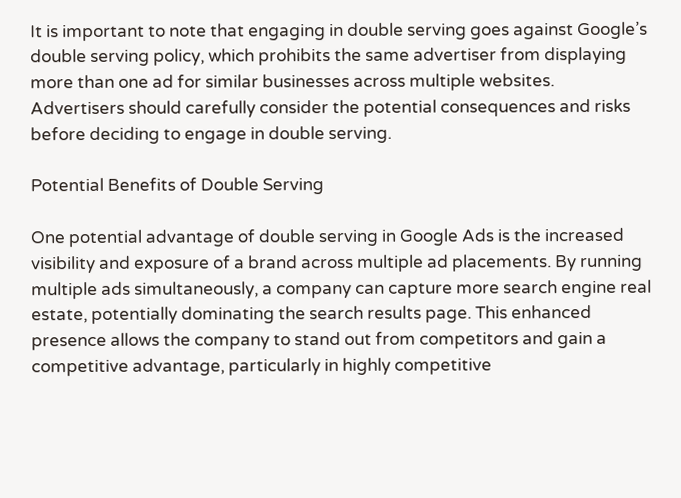It is important to note that engaging in double serving goes against Google’s double serving policy, which prohibits the same advertiser from displaying more than one ad for similar businesses across multiple websites. Advertisers should carefully consider the potential consequences and risks before deciding to engage in double serving.

Potential Benefits of Double Serving

One potential advantage of double serving in Google Ads is the increased visibility and exposure of a brand across multiple ad placements. By running multiple ads simultaneously, a company can capture more search engine real estate, potentially dominating the search results page. This enhanced presence allows the company to stand out from competitors and gain a competitive advantage, particularly in highly competitive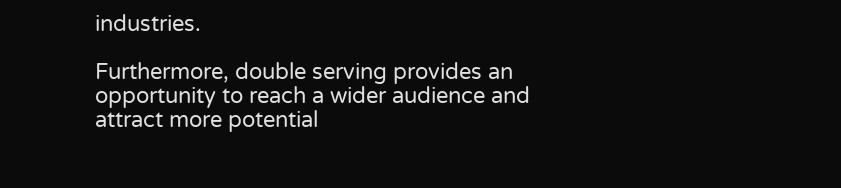industries.

Furthermore, double serving provides an opportunity to reach a wider audience and attract more potential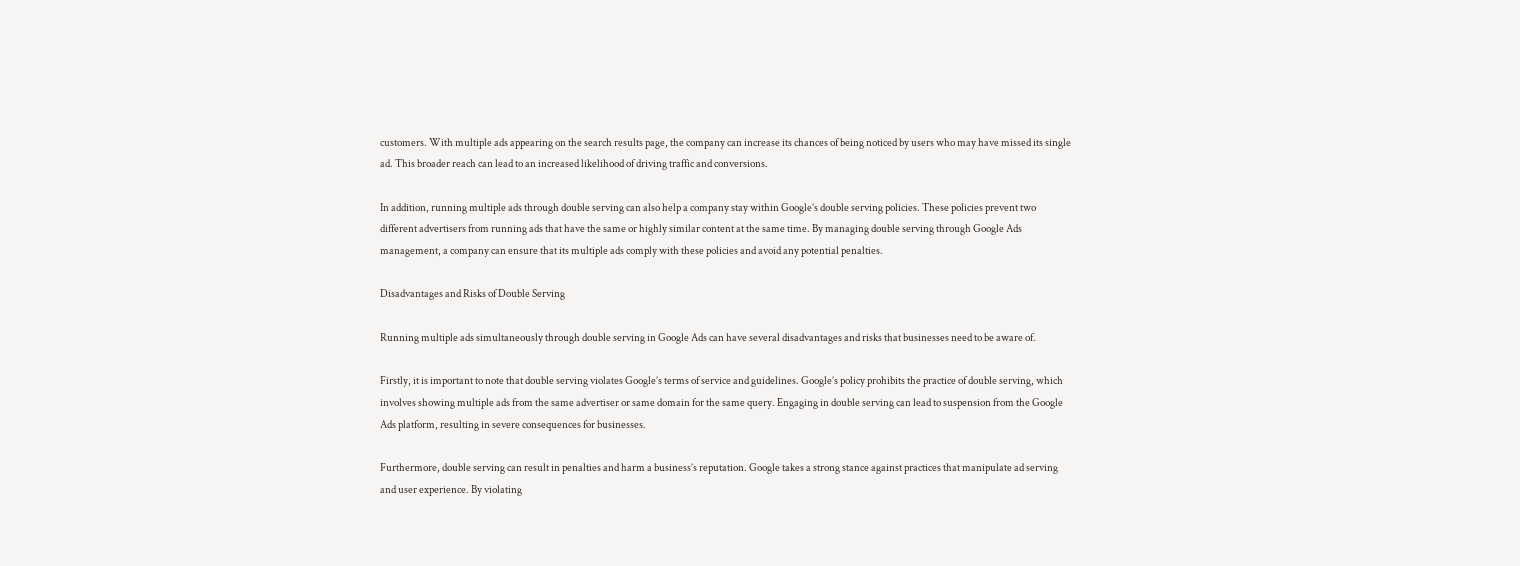customers. With multiple ads appearing on the search results page, the company can increase its chances of being noticed by users who may have missed its single ad. This broader reach can lead to an increased likelihood of driving traffic and conversions.

In addition, running multiple ads through double serving can also help a company stay within Google’s double serving policies. These policies prevent two different advertisers from running ads that have the same or highly similar content at the same time. By managing double serving through Google Ads management, a company can ensure that its multiple ads comply with these policies and avoid any potential penalties.

Disadvantages and Risks of Double Serving

Running multiple ads simultaneously through double serving in Google Ads can have several disadvantages and risks that businesses need to be aware of.

Firstly, it is important to note that double serving violates Google’s terms of service and guidelines. Google’s policy prohibits the practice of double serving, which involves showing multiple ads from the same advertiser or same domain for the same query. Engaging in double serving can lead to suspension from the Google Ads platform, resulting in severe consequences for businesses.

Furthermore, double serving can result in penalties and harm a business’s reputation. Google takes a strong stance against practices that manipulate ad serving and user experience. By violating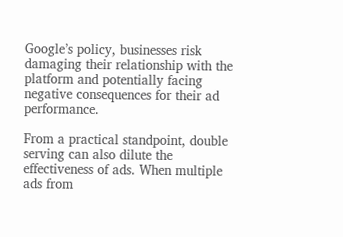Google’s policy, businesses risk damaging their relationship with the platform and potentially facing negative consequences for their ad performance.

From a practical standpoint, double serving can also dilute the effectiveness of ads. When multiple ads from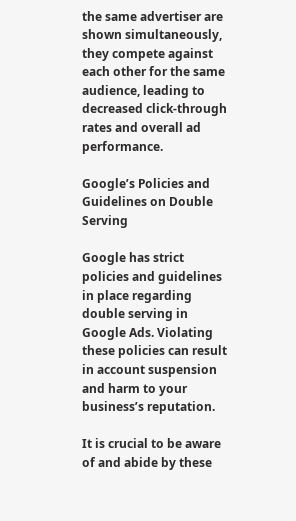the same advertiser are shown simultaneously, they compete against each other for the same audience, leading to decreased click-through rates and overall ad performance.

Google’s Policies and Guidelines on Double Serving

Google has strict policies and guidelines in place regarding double serving in Google Ads. Violating these policies can result in account suspension and harm to your business’s reputation.

It is crucial to be aware of and abide by these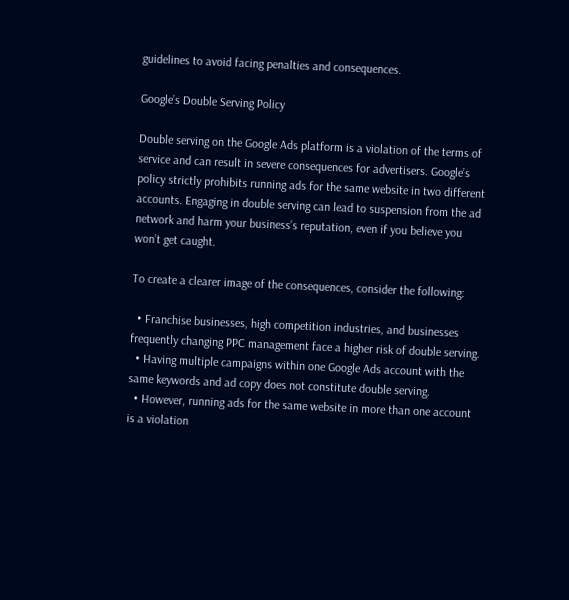guidelines to avoid facing penalties and consequences.

Google’s Double Serving Policy

Double serving on the Google Ads platform is a violation of the terms of service and can result in severe consequences for advertisers. Google’s policy strictly prohibits running ads for the same website in two different accounts. Engaging in double serving can lead to suspension from the ad network and harm your business’s reputation, even if you believe you won’t get caught.

To create a clearer image of the consequences, consider the following:

  • Franchise businesses, high competition industries, and businesses frequently changing PPC management face a higher risk of double serving.
  • Having multiple campaigns within one Google Ads account with the same keywords and ad copy does not constitute double serving.
  • However, running ads for the same website in more than one account is a violation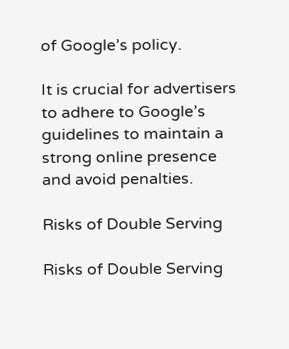of Google’s policy.

It is crucial for advertisers to adhere to Google’s guidelines to maintain a strong online presence and avoid penalties.

Risks of Double Serving

Risks of Double Serving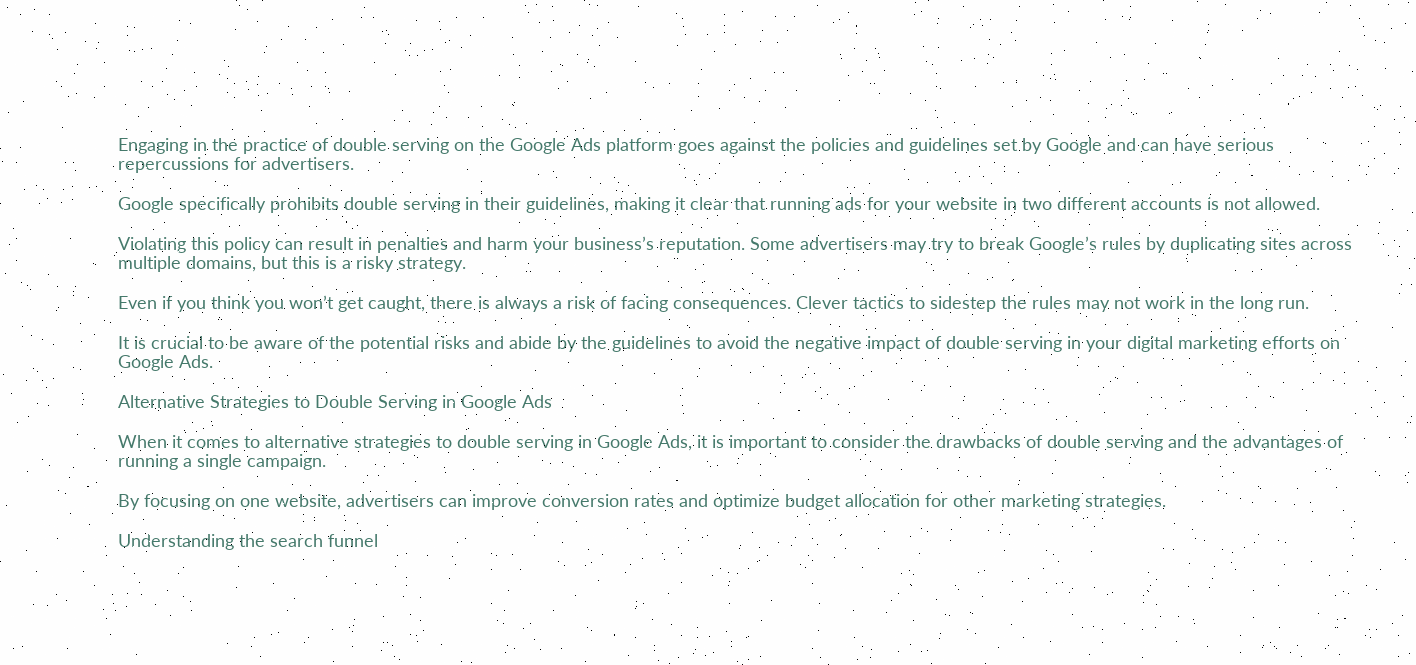Engaging in the practice of double serving on the Google Ads platform goes against the policies and guidelines set by Google and can have serious repercussions for advertisers.

Google specifically prohibits double serving in their guidelines, making it clear that running ads for your website in two different accounts is not allowed.

Violating this policy can result in penalties and harm your business’s reputation. Some advertisers may try to break Google’s rules by duplicating sites across multiple domains, but this is a risky strategy.

Even if you think you won’t get caught, there is always a risk of facing consequences. Clever tactics to sidestep the rules may not work in the long run.

It is crucial to be aware of the potential risks and abide by the guidelines to avoid the negative impact of double serving in your digital marketing efforts on Google Ads.

Alternative Strategies to Double Serving in Google Ads

When it comes to alternative strategies to double serving in Google Ads, it is important to consider the drawbacks of double serving and the advantages of running a single campaign.

By focusing on one website, advertisers can improve conversion rates and optimize budget allocation for other marketing strategies.

Understanding the search funnel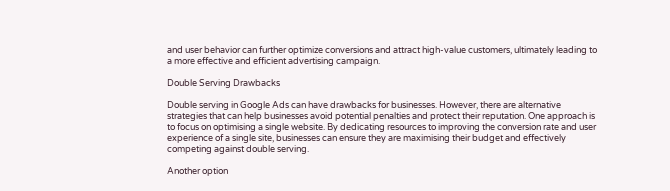and user behavior can further optimize conversions and attract high-value customers, ultimately leading to a more effective and efficient advertising campaign.

Double Serving Drawbacks

Double serving in Google Ads can have drawbacks for businesses. However, there are alternative strategies that can help businesses avoid potential penalties and protect their reputation. One approach is to focus on optimising a single website. By dedicating resources to improving the conversion rate and user experience of a single site, businesses can ensure they are maximising their budget and effectively competing against double serving.

Another option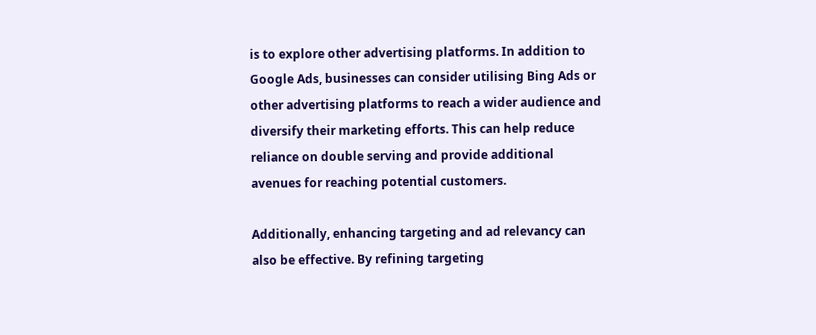is to explore other advertising platforms. In addition to Google Ads, businesses can consider utilising Bing Ads or other advertising platforms to reach a wider audience and diversify their marketing efforts. This can help reduce reliance on double serving and provide additional avenues for reaching potential customers.

Additionally, enhancing targeting and ad relevancy can also be effective. By refining targeting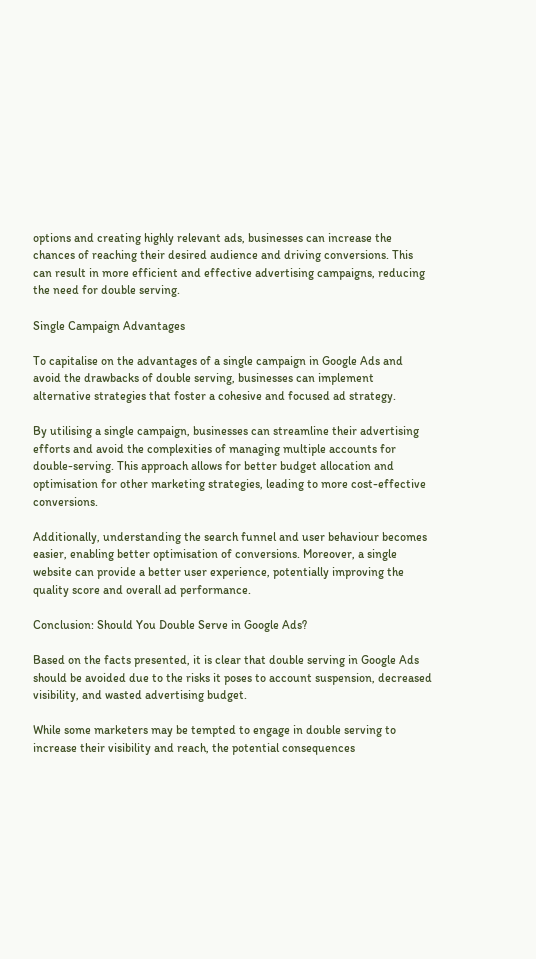options and creating highly relevant ads, businesses can increase the chances of reaching their desired audience and driving conversions. This can result in more efficient and effective advertising campaigns, reducing the need for double serving.

Single Campaign Advantages

To capitalise on the advantages of a single campaign in Google Ads and avoid the drawbacks of double serving, businesses can implement alternative strategies that foster a cohesive and focused ad strategy.

By utilising a single campaign, businesses can streamline their advertising efforts and avoid the complexities of managing multiple accounts for double-serving. This approach allows for better budget allocation and optimisation for other marketing strategies, leading to more cost-effective conversions.

Additionally, understanding the search funnel and user behaviour becomes easier, enabling better optimisation of conversions. Moreover, a single website can provide a better user experience, potentially improving the quality score and overall ad performance.

Conclusion: Should You Double Serve in Google Ads?

Based on the facts presented, it is clear that double serving in Google Ads should be avoided due to the risks it poses to account suspension, decreased visibility, and wasted advertising budget.

While some marketers may be tempted to engage in double serving to increase their visibility and reach, the potential consequences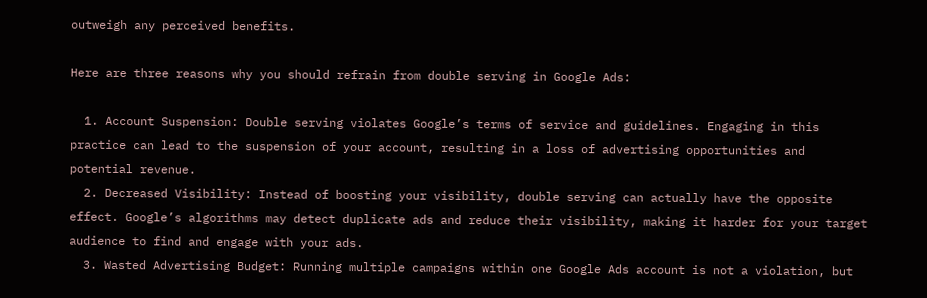outweigh any perceived benefits.

Here are three reasons why you should refrain from double serving in Google Ads:

  1. Account Suspension: Double serving violates Google’s terms of service and guidelines. Engaging in this practice can lead to the suspension of your account, resulting in a loss of advertising opportunities and potential revenue.
  2. Decreased Visibility: Instead of boosting your visibility, double serving can actually have the opposite effect. Google’s algorithms may detect duplicate ads and reduce their visibility, making it harder for your target audience to find and engage with your ads.
  3. Wasted Advertising Budget: Running multiple campaigns within one Google Ads account is not a violation, but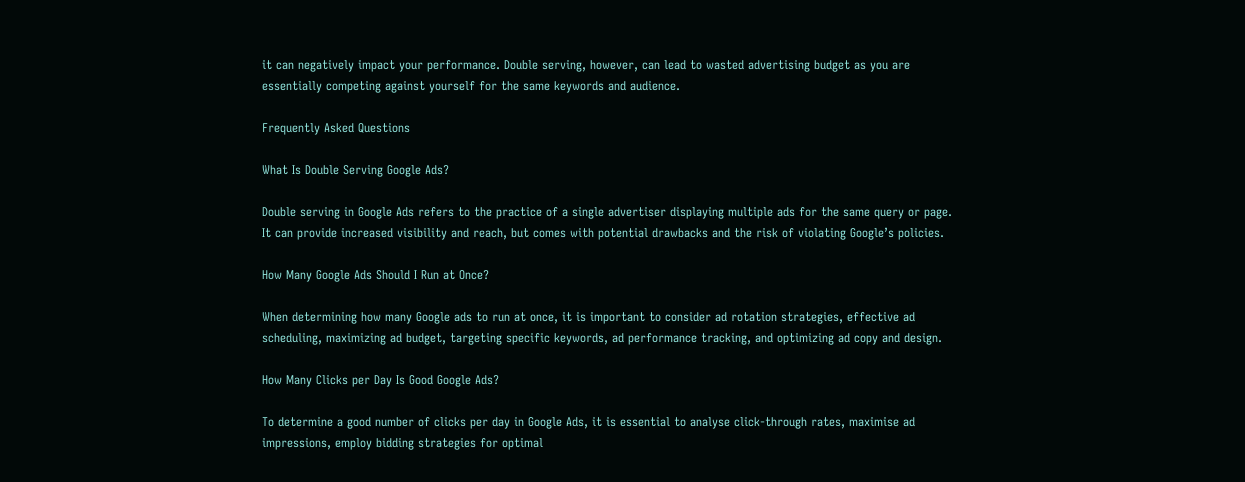it can negatively impact your performance. Double serving, however, can lead to wasted advertising budget as you are essentially competing against yourself for the same keywords and audience.

Frequently Asked Questions

What Is Double Serving Google Ads?

Double serving in Google Ads refers to the practice of a single advertiser displaying multiple ads for the same query or page. It can provide increased visibility and reach, but comes with potential drawbacks and the risk of violating Google’s policies.

How Many Google Ads Should I Run at Once?

When determining how many Google ads to run at once, it is important to consider ad rotation strategies, effective ad scheduling, maximizing ad budget, targeting specific keywords, ad performance tracking, and optimizing ad copy and design.

How Many Clicks per Day Is Good Google Ads?

To determine a good number of clicks per day in Google Ads, it is essential to analyse click-through rates, maximise ad impressions, employ bidding strategies for optimal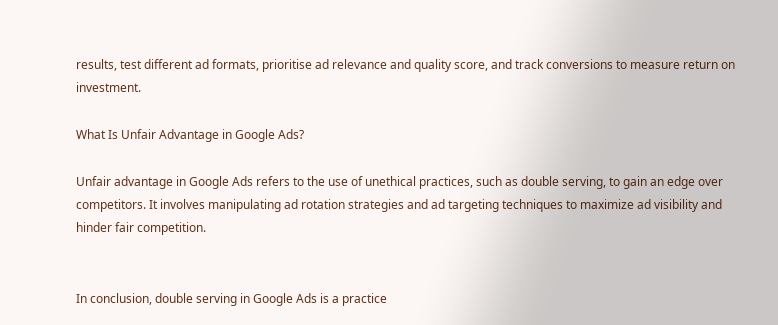results, test different ad formats, prioritise ad relevance and quality score, and track conversions to measure return on investment.

What Is Unfair Advantage in Google Ads?

Unfair advantage in Google Ads refers to the use of unethical practices, such as double serving, to gain an edge over competitors. It involves manipulating ad rotation strategies and ad targeting techniques to maximize ad visibility and hinder fair competition.


In conclusion, double serving in Google Ads is a practice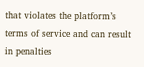that violates the platform’s terms of service and can result in penalties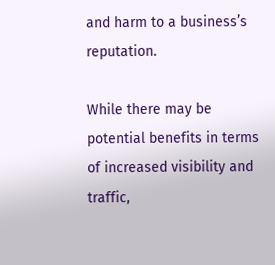and harm to a business’s reputation.

While there may be potential benefits in terms of increased visibility and traffic,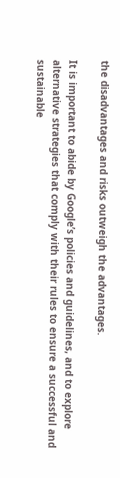the disadvantages and risks outweigh the advantages.

It is important to abide by Google’s policies and guidelines, and to explore alternative strategies that comply with their rules to ensure a successful and sustainable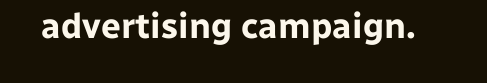advertising campaign.